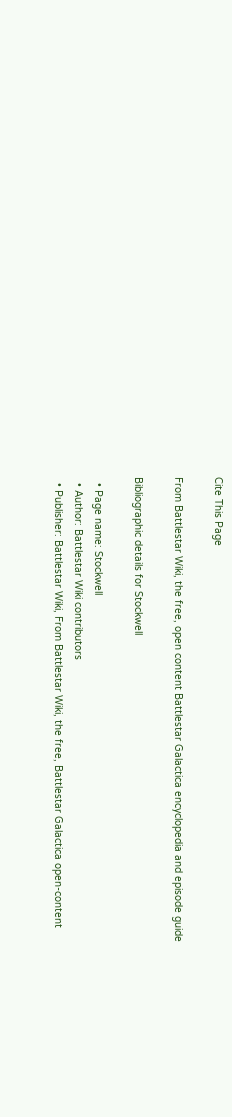Cite This Page

From Battlestar Wiki, the free, open content Battlestar Galactica encyclopedia and episode guide

Bibliographic details for Stockwell

  • Page name: Stockwell
  • Author: Battlestar Wiki contributors
  • Publisher: Battlestar Wiki, From Battlestar Wiki, the free, Battlestar Galactica open-content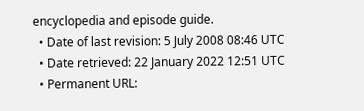encyclopedia and episode guide.
  • Date of last revision: 5 July 2008 08:46 UTC
  • Date retrieved: 22 January 2022 12:51 UTC
  • Permanent URL: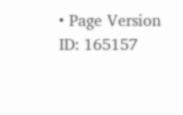• Page Version ID: 165157